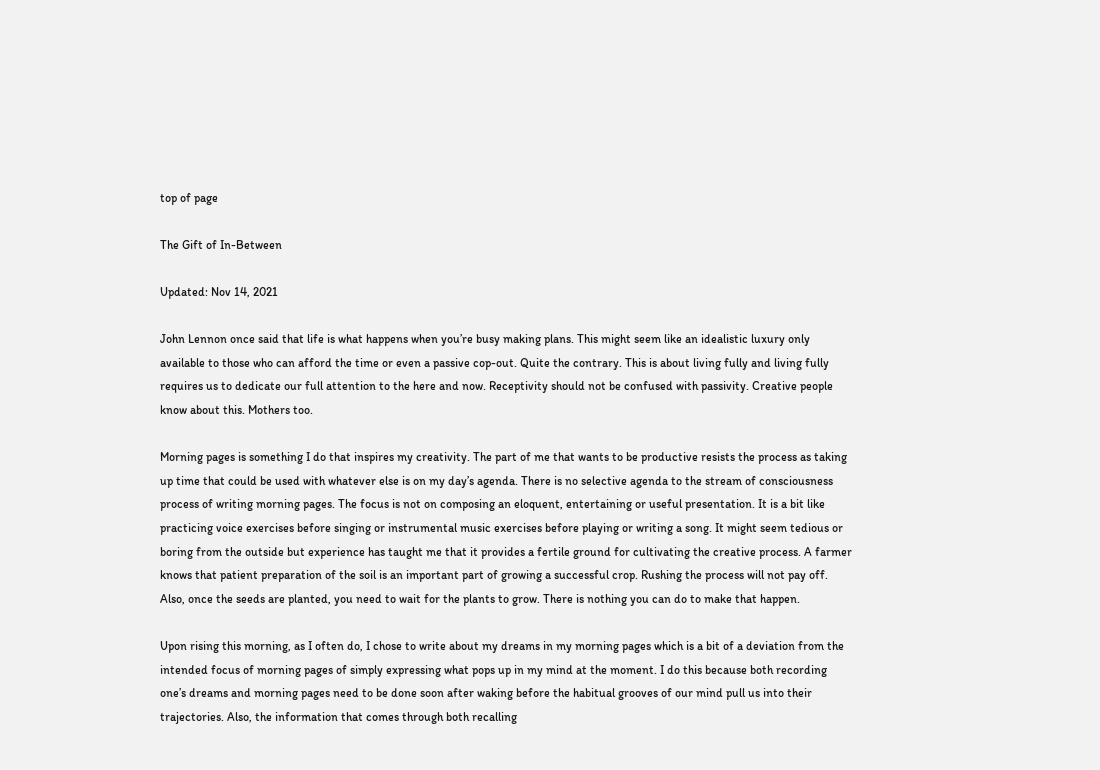top of page

The Gift of In-Between

Updated: Nov 14, 2021

John Lennon once said that life is what happens when you’re busy making plans. This might seem like an idealistic luxury only available to those who can afford the time or even a passive cop-out. Quite the contrary. This is about living fully and living fully requires us to dedicate our full attention to the here and now. Receptivity should not be confused with passivity. Creative people know about this. Mothers too.

Morning pages is something I do that inspires my creativity. The part of me that wants to be productive resists the process as taking up time that could be used with whatever else is on my day’s agenda. There is no selective agenda to the stream of consciousness process of writing morning pages. The focus is not on composing an eloquent, entertaining or useful presentation. It is a bit like practicing voice exercises before singing or instrumental music exercises before playing or writing a song. It might seem tedious or boring from the outside but experience has taught me that it provides a fertile ground for cultivating the creative process. A farmer knows that patient preparation of the soil is an important part of growing a successful crop. Rushing the process will not pay off. Also, once the seeds are planted, you need to wait for the plants to grow. There is nothing you can do to make that happen.

Upon rising this morning, as I often do, I chose to write about my dreams in my morning pages which is a bit of a deviation from the intended focus of morning pages of simply expressing what pops up in my mind at the moment. I do this because both recording one’s dreams and morning pages need to be done soon after waking before the habitual grooves of our mind pull us into their trajectories. Also, the information that comes through both recalling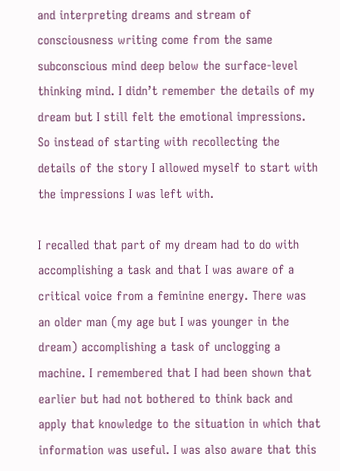and interpreting dreams and stream of consciousness writing come from the same subconscious mind deep below the surface-level thinking mind. I didn’t remember the details of my dream but I still felt the emotional impressions. So instead of starting with recollecting the details of the story I allowed myself to start with the impressions I was left with.

I recalled that part of my dream had to do with accomplishing a task and that I was aware of a critical voice from a feminine energy. There was an older man (my age but I was younger in the dream) accomplishing a task of unclogging a machine. I remembered that I had been shown that earlier but had not bothered to think back and apply that knowledge to the situation in which that information was useful. I was also aware that this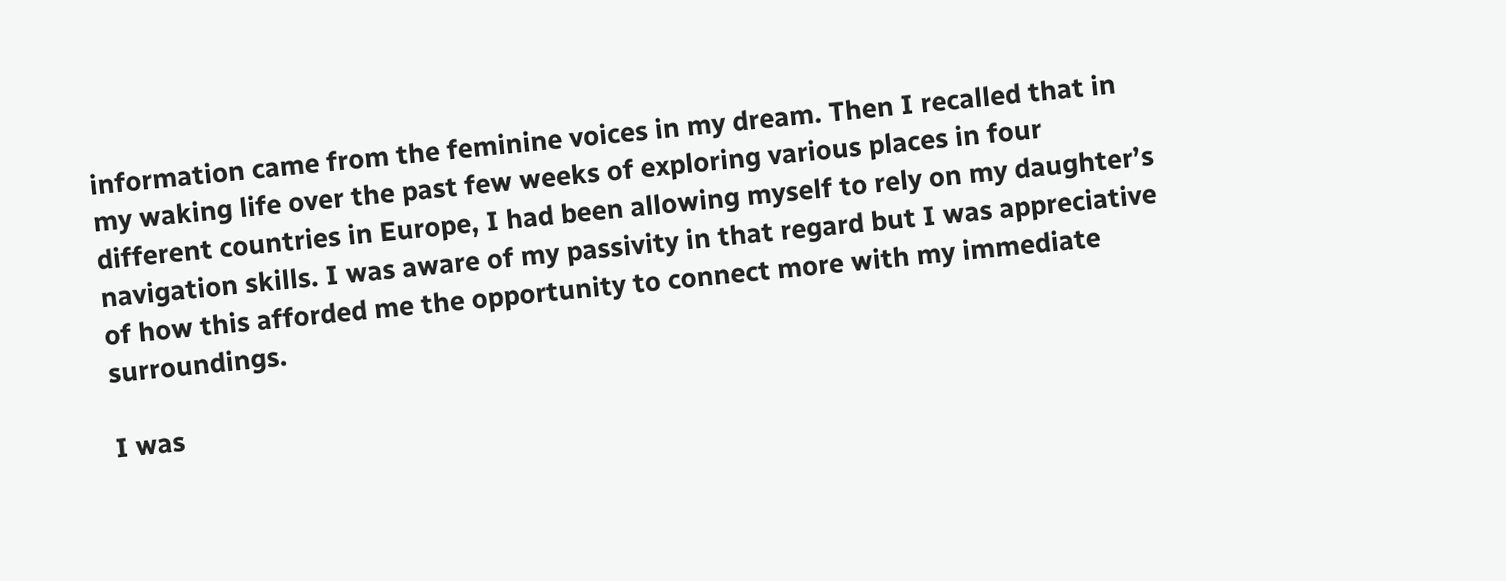information came from the feminine voices in my dream. Then I recalled that in my waking life over the past few weeks of exploring various places in four different countries in Europe, I had been allowing myself to rely on my daughter’s navigation skills. I was aware of my passivity in that regard but I was appreciative of how this afforded me the opportunity to connect more with my immediate surroundings.

I was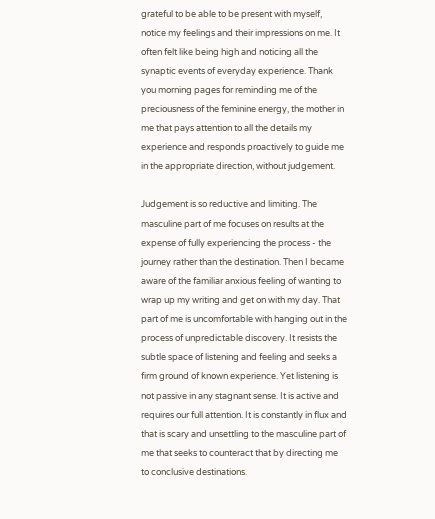grateful to be able to be present with myself, notice my feelings and their impressions on me. It often felt like being high and noticing all the synaptic events of everyday experience. Thank you morning pages for reminding me of the preciousness of the feminine energy, the mother in me that pays attention to all the details my experience and responds proactively to guide me in the appropriate direction, without judgement.

Judgement is so reductive and limiting. The masculine part of me focuses on results at the expense of fully experiencing the process - the journey rather than the destination. Then I became aware of the familiar anxious feeling of wanting to wrap up my writing and get on with my day. That part of me is uncomfortable with hanging out in the process of unpredictable discovery. It resists the subtle space of listening and feeling and seeks a firm ground of known experience. Yet listening is not passive in any stagnant sense. It is active and requires our full attention. It is constantly in flux and that is scary and unsettling to the masculine part of me that seeks to counteract that by directing me to conclusive destinations.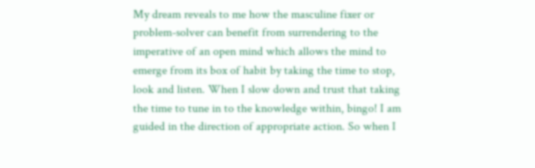My dream reveals to me how the masculine fixer or problem-solver can benefit from surrendering to the imperative of an open mind which allows the mind to emerge from its box of habit by taking the time to stop, look and listen. When I slow down and trust that taking the time to tune in to the knowledge within, bingo! I am guided in the direction of appropriate action. So when I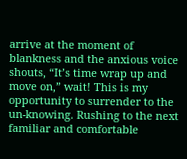arrive at the moment of blankness and the anxious voice shouts, “It’s time wrap up and move on,” wait! This is my opportunity to surrender to the un-knowing. Rushing to the next familiar and comfortable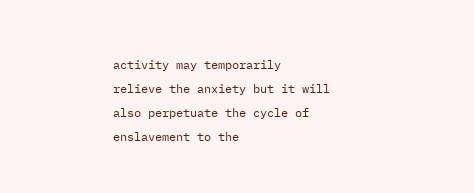activity may temporarily relieve the anxiety but it will also perpetuate the cycle of enslavement to the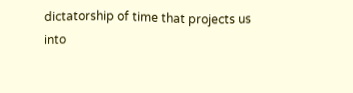dictatorship of time that projects us into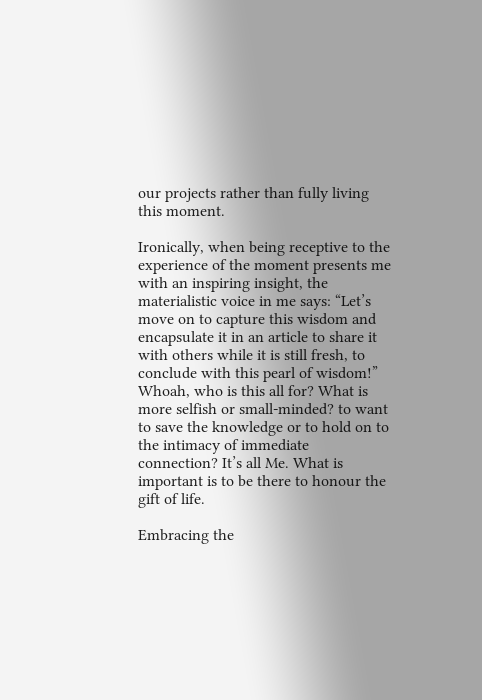our projects rather than fully living this moment.

Ironically, when being receptive to the experience of the moment presents me with an inspiring insight, the materialistic voice in me says: “Let’s move on to capture this wisdom and encapsulate it in an article to share it with others while it is still fresh, to conclude with this pearl of wisdom!” Whoah, who is this all for? What is more selfish or small-minded? to want to save the knowledge or to hold on to the intimacy of immediate connection? It’s all Me. What is important is to be there to honour the gift of life.

Embracing the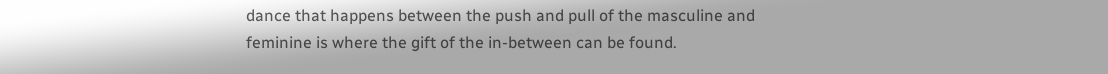dance that happens between the push and pull of the masculine and feminine is where the gift of the in-between can be found.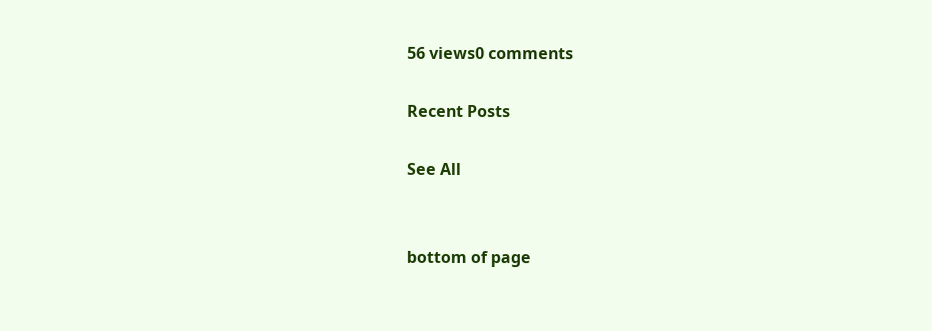56 views0 comments

Recent Posts

See All


bottom of page